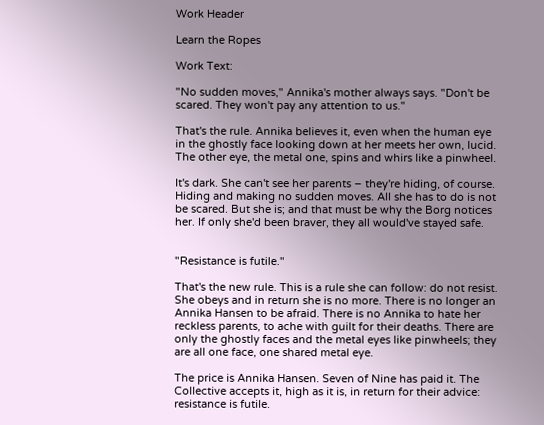Work Header

Learn the Ropes

Work Text:

"No sudden moves," Annika's mother always says. "Don't be scared. They won't pay any attention to us."

That's the rule. Annika believes it, even when the human eye in the ghostly face looking down at her meets her own, lucid. The other eye, the metal one, spins and whirs like a pinwheel.

It's dark. She can't see her parents – they're hiding, of course. Hiding and making no sudden moves. All she has to do is not be scared. But she is; and that must be why the Borg notices her. If only she'd been braver, they all would've stayed safe.


"Resistance is futile."

That's the new rule. This is a rule she can follow: do not resist. She obeys and in return she is no more. There is no longer an Annika Hansen to be afraid. There is no Annika to hate her reckless parents, to ache with guilt for their deaths. There are only the ghostly faces and the metal eyes like pinwheels; they are all one face, one shared metal eye.

The price is Annika Hansen. Seven of Nine has paid it. The Collective accepts it, high as it is, in return for their advice: resistance is futile.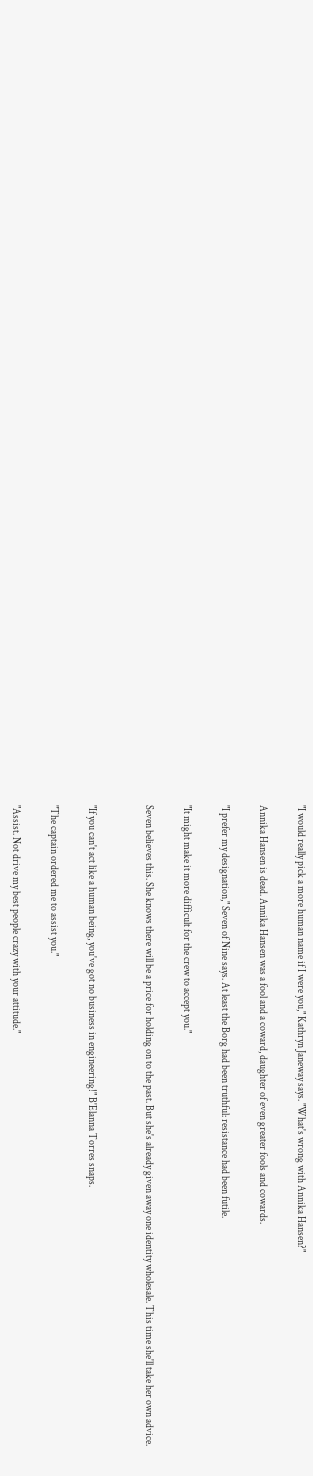"I would really pick a more human name if I were you," Kathryn Janeway says. "What's wrong with Annika Hansen?"

Annika Hansen is dead. Annika Hansen was a fool and a coward, daughter of even greater fools and cowards.

"I prefer my designation," Seven of Nine says. At least the Borg had been truthful: resistance had been futile.

"It might make it more difficult for the crew to accept you."

Seven believes this. She knows there will be a price for holding on to the past. But she's already given away one identity wholesale. This time she'll take her own advice.


"If you can't act like a human being, you've got no business in engineering!" B'Elanna Torres snaps.

"The captain ordered me to assist you."

"Assist. Not drive my best people crazy with your attitude."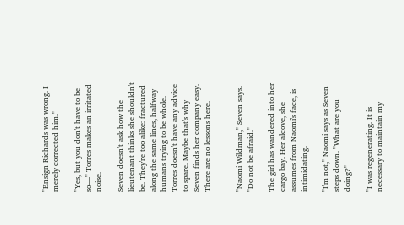"Ensign Richards was wrong. I merely corrected him."

"Yes, but you don't have to be so—" Torres makes an irritated noise.

Seven doesn't ask how the lieutenant thinks she shouldn't be. They're too alike: fractured along the same lines, halfway humans trying to be whole. Torres doesn't have any advice to spare. Maybe that's why Seven finds her company easy. There are no lessons here.


"Naomi Wildman," Seven says. "Do not be afraid."

The girl has wandered into her cargo bay. Her alcove, she assumes from Naomi's face, is intimidating.

"I'm not," Naomi says as Seven steps down. "What are you doing?"

"I was regenerating. It is necessary to maintain my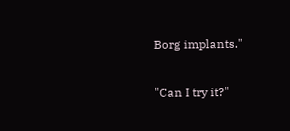Borg implants."

"Can I try it?"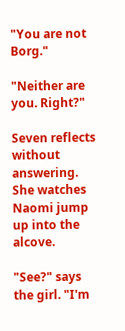"You are not Borg."

"Neither are you. Right?"

Seven reflects without answering. She watches Naomi jump up into the alcove.

"See?" says the girl. "I'm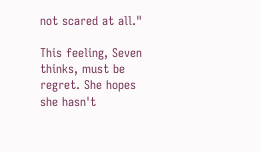not scared at all."

This feeling, Seven thinks, must be regret. She hopes she hasn't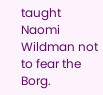taught Naomi Wildman not to fear the Borg.